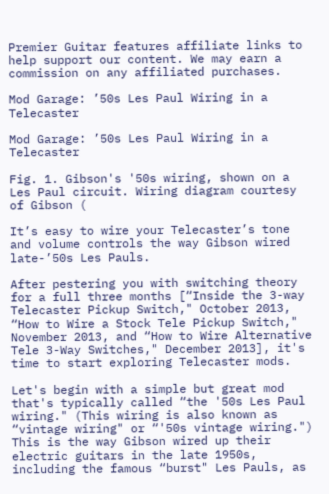Premier Guitar features affiliate links to help support our content. We may earn a commission on any affiliated purchases.

Mod Garage: ’50s Les Paul Wiring in a Telecaster

Mod Garage: ’50s Les Paul Wiring in a Telecaster

Fig. 1. Gibson's '50s wiring, shown on a Les Paul circuit. Wiring diagram courtesy of Gibson (

It’s easy to wire your Telecaster’s tone and volume controls the way Gibson wired late-’50s Les Pauls.

After pestering you with switching theory for a full three months [“Inside the 3-way Telecaster Pickup Switch," October 2013, “How to Wire a Stock Tele Pickup Switch," November 2013, and “How to Wire Alternative Tele 3-Way Switches," December 2013], it's time to start exploring Telecaster mods.

Let's begin with a simple but great mod that's typically called “the '50s Les Paul wiring." (This wiring is also known as “vintage wiring" or “'50s vintage wiring.") This is the way Gibson wired up their electric guitars in the late 1950s, including the famous “burst" Les Pauls, as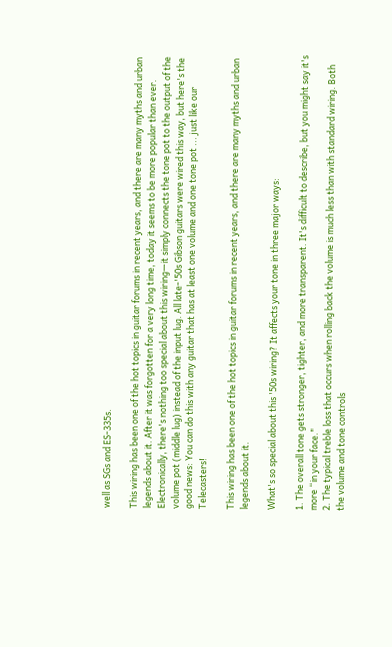well as SGs and ES-335s.

This wiring has been one of the hot topics in guitar forums in recent years, and there are many myths and urban legends about it. After it was forgotten for a very long time, today it seems to be more popular than ever. Electronically, there's nothing too special about this wiring—it simply connects the tone pot to the output of the volume pot (middle lug) instead of the input lug. All late-'50s Gibson guitars were wired this way, but here's the good news: You can do this with any guitar that has at least one volume and one tone pot ... just like our Telecasters!

This wiring has been one of the hot topics in guitar forums in recent years, and there are many myths and urban legends about it.

What's so special about this '50s wiring? It affects your tone in three major ways:

1. The overall tone gets stronger, tighter, and more transparent. It's difficult to describe, but you might say it's more “in your face."
2. The typical treble loss that occurs when rolling back the volume is much less than with standard wiring. Both the volume and tone controls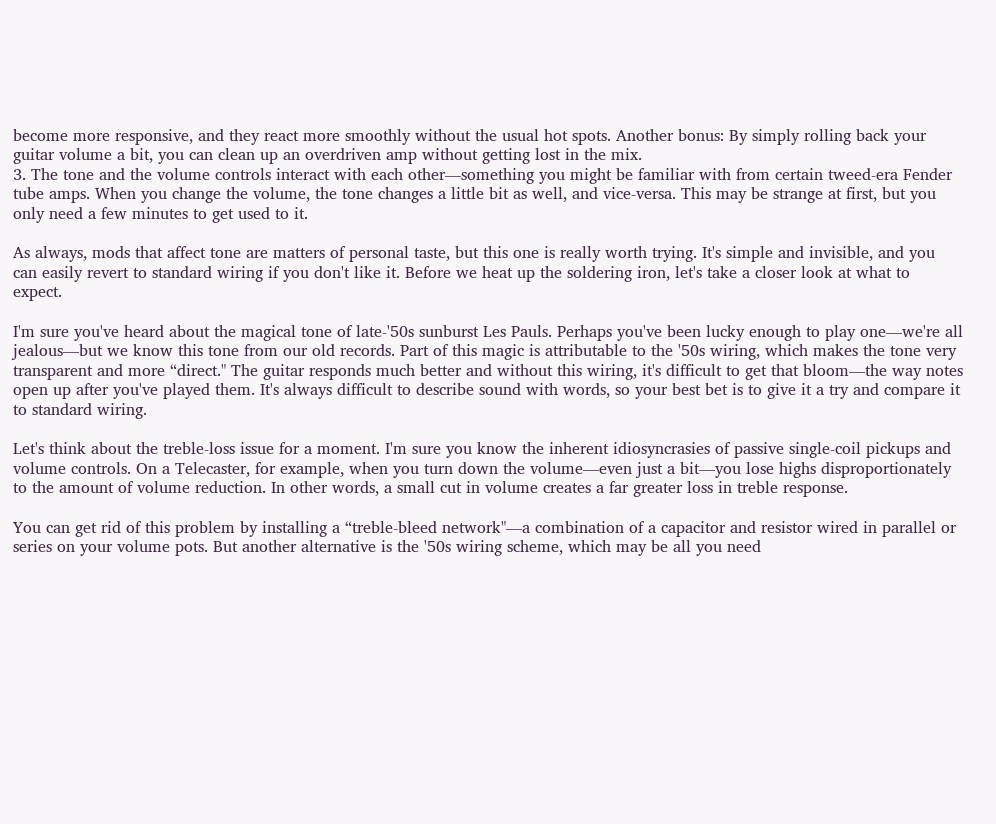become more responsive, and they react more smoothly without the usual hot spots. Another bonus: By simply rolling back your guitar volume a bit, you can clean up an overdriven amp without getting lost in the mix.
3. The tone and the volume controls interact with each other—something you might be familiar with from certain tweed-era Fender tube amps. When you change the volume, the tone changes a little bit as well, and vice-versa. This may be strange at first, but you only need a few minutes to get used to it.

As always, mods that affect tone are matters of personal taste, but this one is really worth trying. It's simple and invisible, and you can easily revert to standard wiring if you don't like it. Before we heat up the soldering iron, let's take a closer look at what to expect.

I'm sure you've heard about the magical tone of late-'50s sunburst Les Pauls. Perhaps you've been lucky enough to play one—we're all jealous—but we know this tone from our old records. Part of this magic is attributable to the '50s wiring, which makes the tone very transparent and more “direct." The guitar responds much better and without this wiring, it's difficult to get that bloom—the way notes open up after you've played them. It's always difficult to describe sound with words, so your best bet is to give it a try and compare it to standard wiring.

Let's think about the treble-loss issue for a moment. I'm sure you know the inherent idiosyncrasies of passive single-coil pickups and volume controls. On a Telecaster, for example, when you turn down the volume—even just a bit—you lose highs disproportionately to the amount of volume reduction. In other words, a small cut in volume creates a far greater loss in treble response.

You can get rid of this problem by installing a “treble-bleed network"—a combination of a capacitor and resistor wired in parallel or series on your volume pots. But another alternative is the '50s wiring scheme, which may be all you need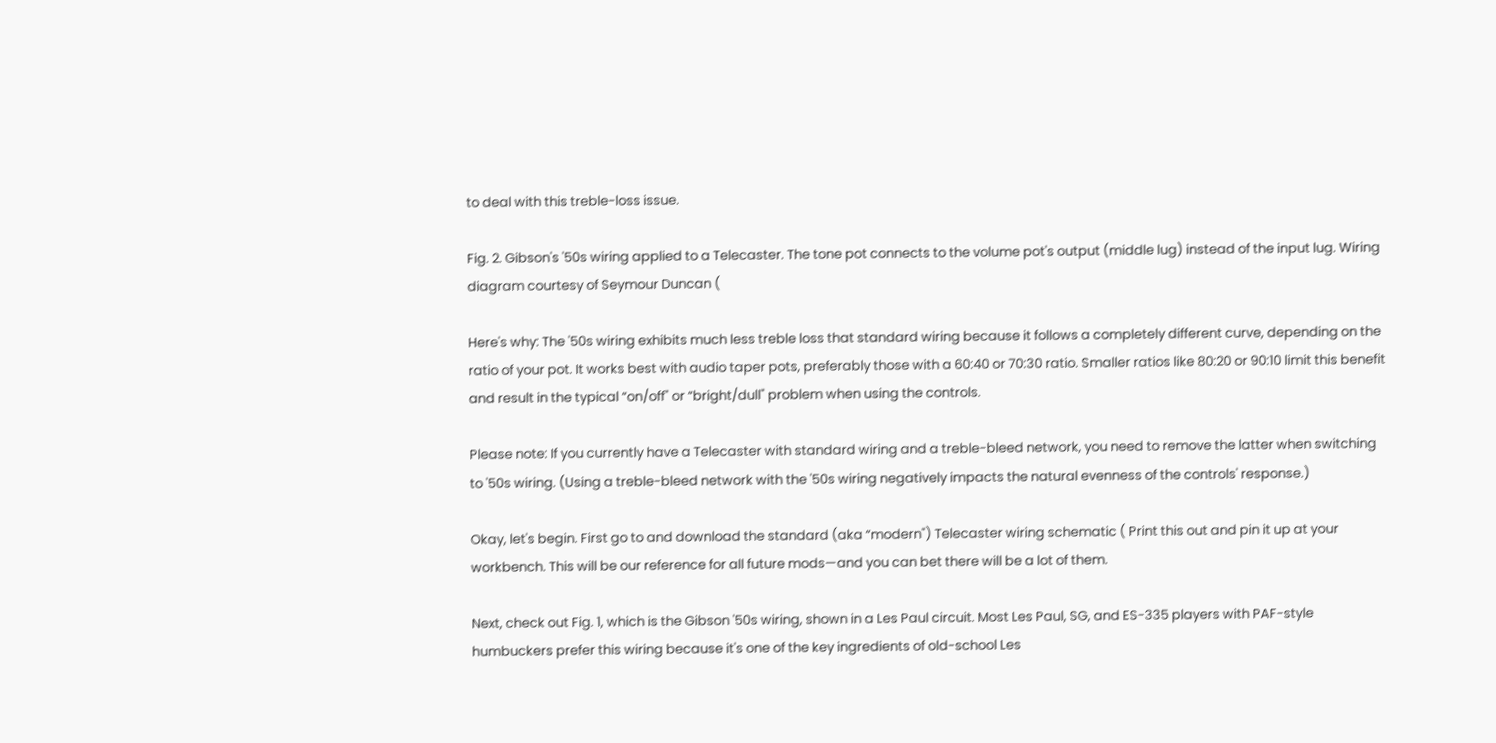to deal with this treble-loss issue.

Fig. 2. Gibson's '50s wiring applied to a Telecaster. The tone pot connects to the volume pot's output (middle lug) instead of the input lug. Wiring diagram courtesy of Seymour Duncan (

Here's why: The '50s wiring exhibits much less treble loss that standard wiring because it follows a completely different curve, depending on the ratio of your pot. It works best with audio taper pots, preferably those with a 60:40 or 70:30 ratio. Smaller ratios like 80:20 or 90:10 limit this benefit and result in the typical “on/off" or “bright/dull" problem when using the controls.

Please note: If you currently have a Telecaster with standard wiring and a treble-bleed network, you need to remove the latter when switching to '50s wiring. (Using a treble-bleed network with the '50s wiring negatively impacts the natural evenness of the controls' response.)

Okay, let's begin. First go to and download the standard (aka “modern") Telecaster wiring schematic ( Print this out and pin it up at your workbench. This will be our reference for all future mods—and you can bet there will be a lot of them.

Next, check out Fig. 1, which is the Gibson '50s wiring, shown in a Les Paul circuit. Most Les Paul, SG, and ES-335 players with PAF-style humbuckers prefer this wiring because it's one of the key ingredients of old-school Les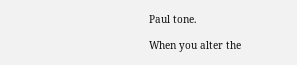Paul tone.

When you alter the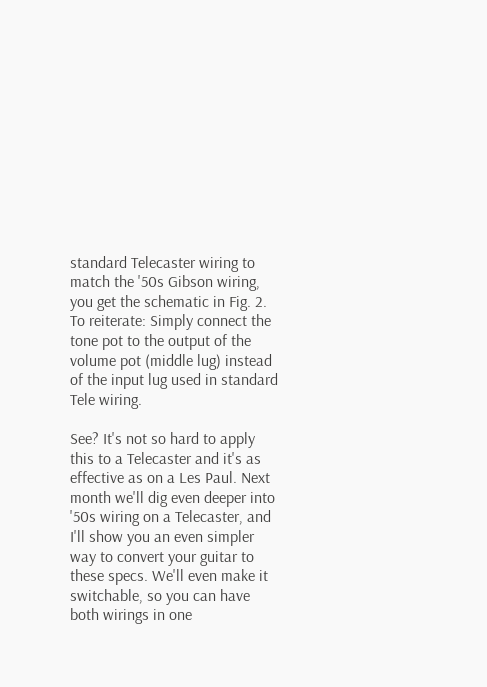standard Telecaster wiring to match the '50s Gibson wiring, you get the schematic in Fig. 2. To reiterate: Simply connect the tone pot to the output of the volume pot (middle lug) instead of the input lug used in standard Tele wiring.

See? It's not so hard to apply this to a Telecaster and it's as effective as on a Les Paul. Next month we'll dig even deeper into '50s wiring on a Telecaster, and I'll show you an even simpler way to convert your guitar to these specs. We'll even make it switchable, so you can have both wirings in one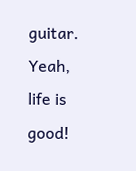guitar. Yeah, life is good!